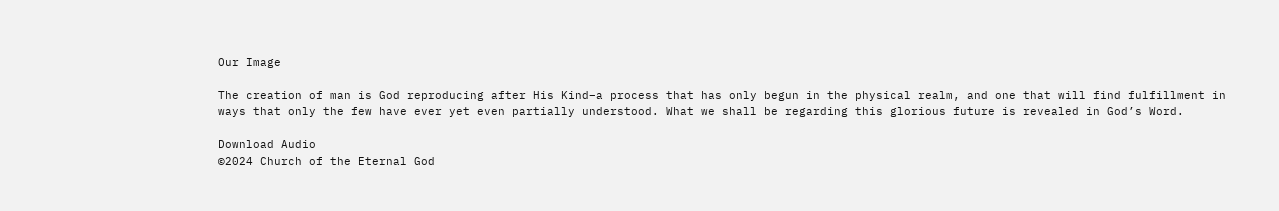Our Image

The creation of man is God reproducing after His Kind–a process that has only begun in the physical realm, and one that will find fulfillment in ways that only the few have ever yet even partially understood. What we shall be regarding this glorious future is revealed in God’s Word.

Download Audio
©2024 Church of the Eternal God